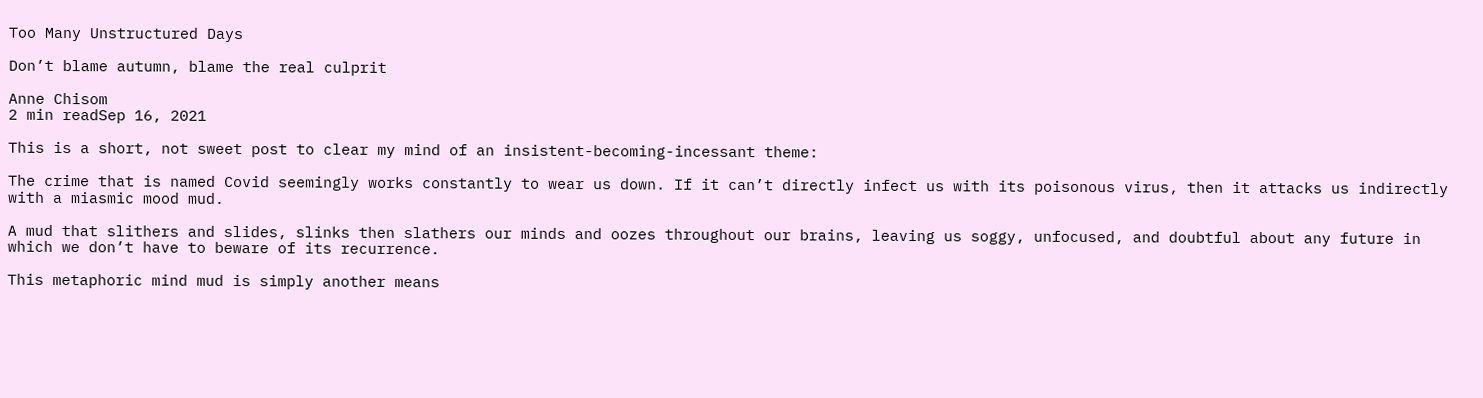Too Many Unstructured Days

Don’t blame autumn, blame the real culprit

Anne Chisom
2 min readSep 16, 2021

This is a short, not sweet post to clear my mind of an insistent-becoming-incessant theme:

The crime that is named Covid seemingly works constantly to wear us down. If it can’t directly infect us with its poisonous virus, then it attacks us indirectly with a miasmic mood mud.

A mud that slithers and slides, slinks then slathers our minds and oozes throughout our brains, leaving us soggy, unfocused, and doubtful about any future in which we don’t have to beware of its recurrence.

This metaphoric mind mud is simply another means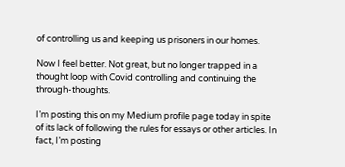of controlling us and keeping us prisoners in our homes.

Now I feel better. Not great, but no longer trapped in a thought loop with Covid controlling and continuing the through-thoughts.

I’m posting this on my Medium profile page today in spite of its lack of following the rules for essays or other articles. In fact, I’m posting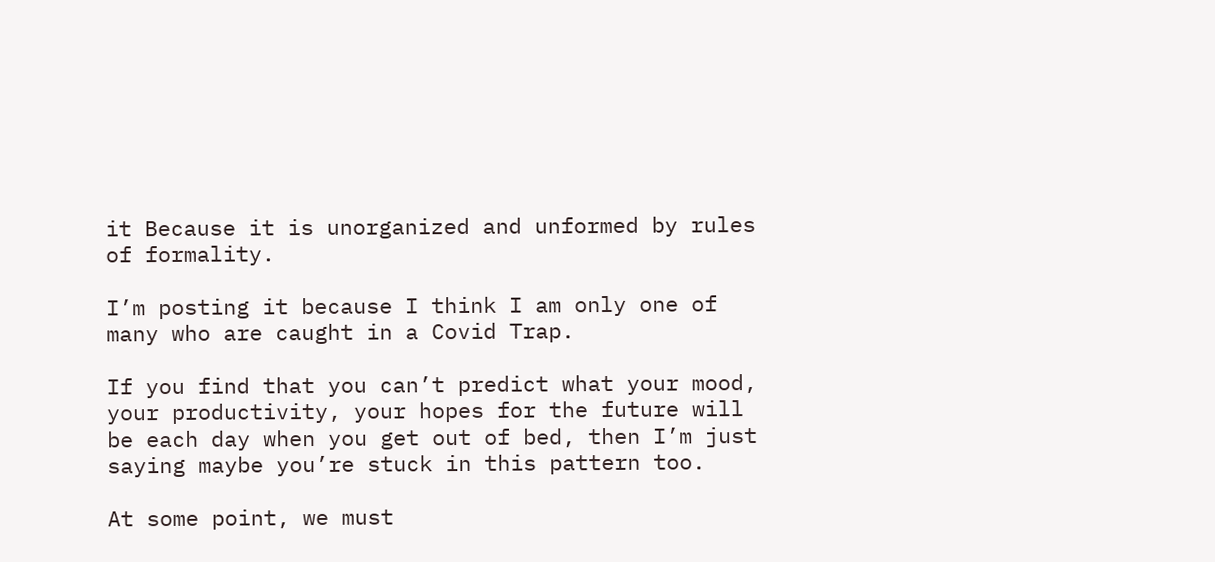it Because it is unorganized and unformed by rules of formality.

I’m posting it because I think I am only one of many who are caught in a Covid Trap.

If you find that you can’t predict what your mood, your productivity, your hopes for the future will be each day when you get out of bed, then I’m just saying maybe you’re stuck in this pattern too.

At some point, we must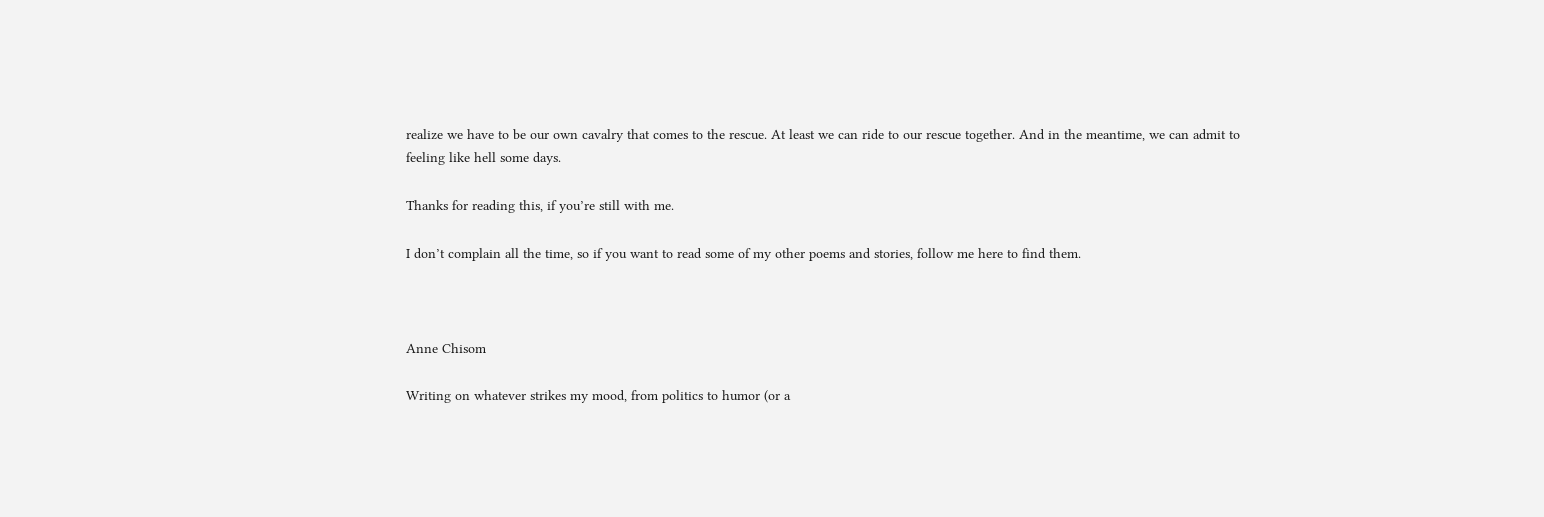realize we have to be our own cavalry that comes to the rescue. At least we can ride to our rescue together. And in the meantime, we can admit to feeling like hell some days.

Thanks for reading this, if you’re still with me.

I don’t complain all the time, so if you want to read some of my other poems and stories, follow me here to find them.



Anne Chisom

Writing on whatever strikes my mood, from politics to humor (or a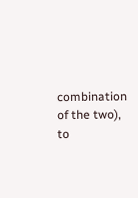combination of the two), to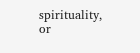spirituality, or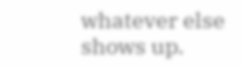whatever else shows up.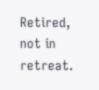Retired, not in retreat.